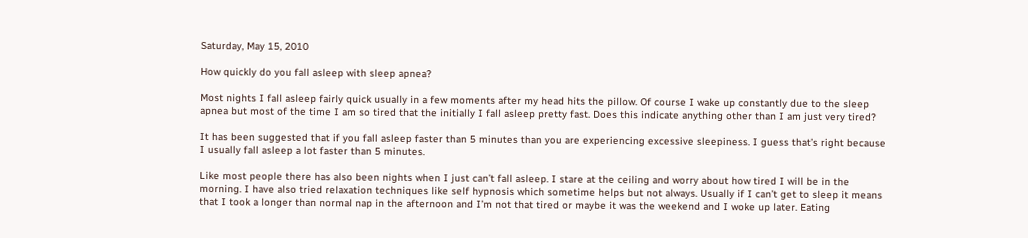Saturday, May 15, 2010

How quickly do you fall asleep with sleep apnea?

Most nights I fall asleep fairly quick usually in a few moments after my head hits the pillow. Of course I wake up constantly due to the sleep apnea but most of the time I am so tired that the initially I fall asleep pretty fast. Does this indicate anything other than I am just very tired?

It has been suggested that if you fall asleep faster than 5 minutes than you are experiencing excessive sleepiness. I guess that’s right because I usually fall asleep a lot faster than 5 minutes.

Like most people there has also been nights when I just can’t fall asleep. I stare at the ceiling and worry about how tired I will be in the morning. I have also tried relaxation techniques like self hypnosis which sometime helps but not always. Usually if I can’t get to sleep it means that I took a longer than normal nap in the afternoon and I’m not that tired or maybe it was the weekend and I woke up later. Eating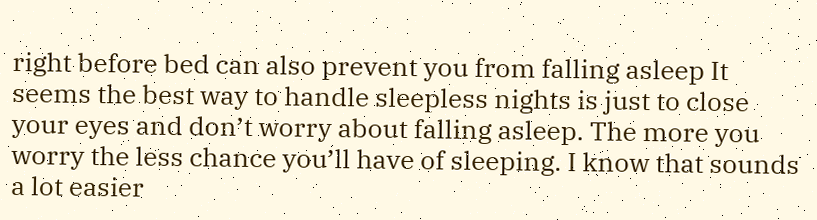right before bed can also prevent you from falling asleep It seems the best way to handle sleepless nights is just to close your eyes and don’t worry about falling asleep. The more you worry the less chance you’ll have of sleeping. I know that sounds a lot easier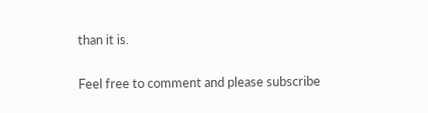than it is.

Feel free to comment and please subscribe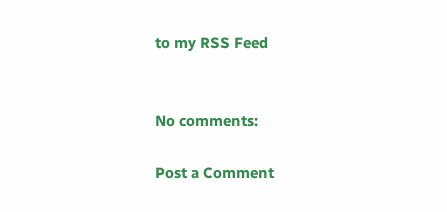to my RSS Feed


No comments:

Post a Comment